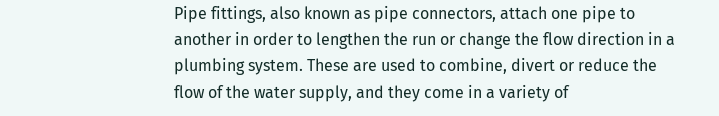Pipe fittings, also known as pipe connectors, attach one pipe to another in order to lengthen the run or change the flow direction in a plumbing system. These are used to combine, divert or reduce the flow of the water supply, and they come in a variety of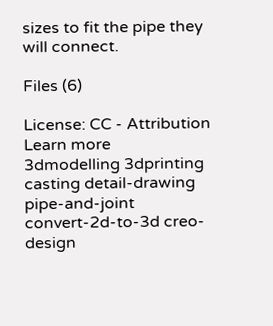sizes to fit the pipe they will connect.

Files (6)

License: CC - Attribution Learn more
3dmodelling 3dprinting casting detail-drawing pipe-and-joint convert-2d-to-3d creo-design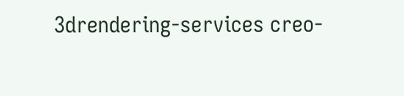3drendering-services creo-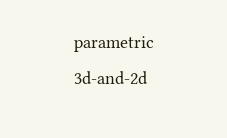parametric 3d-and-2d